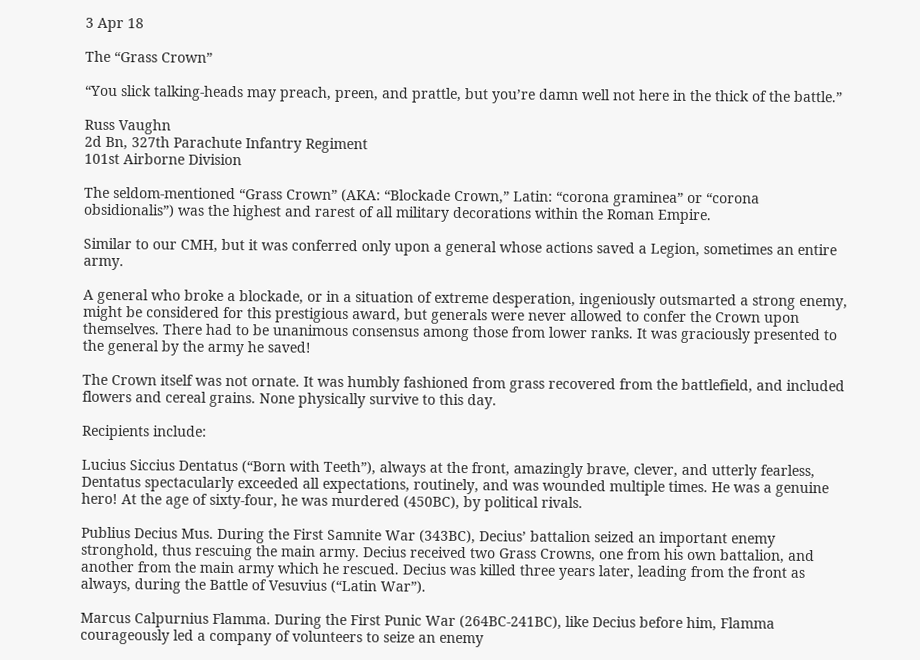3 Apr 18

The “Grass Crown”

“You slick talking-heads may preach, preen, and prattle, but you’re damn well not here in the thick of the battle.”

Russ Vaughn
2d Bn, 327th Parachute Infantry Regiment
101st Airborne Division

The seldom-mentioned “Grass Crown” (AKA: “Blockade Crown,” Latin: “corona graminea” or “corona obsidionalis”) was the highest and rarest of all military decorations within the Roman Empire.

Similar to our CMH, but it was conferred only upon a general whose actions saved a Legion, sometimes an entire army.

A general who broke a blockade, or in a situation of extreme desperation, ingeniously outsmarted a strong enemy, might be considered for this prestigious award, but generals were never allowed to confer the Crown upon themselves. There had to be unanimous consensus among those from lower ranks. It was graciously presented to the general by the army he saved!

The Crown itself was not ornate. It was humbly fashioned from grass recovered from the battlefield, and included flowers and cereal grains. None physically survive to this day.

Recipients include:

Lucius Siccius Dentatus (“Born with Teeth”), always at the front, amazingly brave, clever, and utterly fearless, Dentatus spectacularly exceeded all expectations, routinely, and was wounded multiple times. He was a genuine hero! At the age of sixty-four, he was murdered (450BC), by political rivals.

Publius Decius Mus. During the First Samnite War (343BC), Decius’ battalion seized an important enemy stronghold, thus rescuing the main army. Decius received two Grass Crowns, one from his own battalion, and another from the main army which he rescued. Decius was killed three years later, leading from the front as always, during the Battle of Vesuvius (“Latin War”).

Marcus Calpurnius Flamma. During the First Punic War (264BC-241BC), like Decius before him, Flamma courageously led a company of volunteers to seize an enemy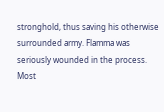stronghold, thus saving his otherwise surrounded army. Flamma was seriously wounded in the process. Most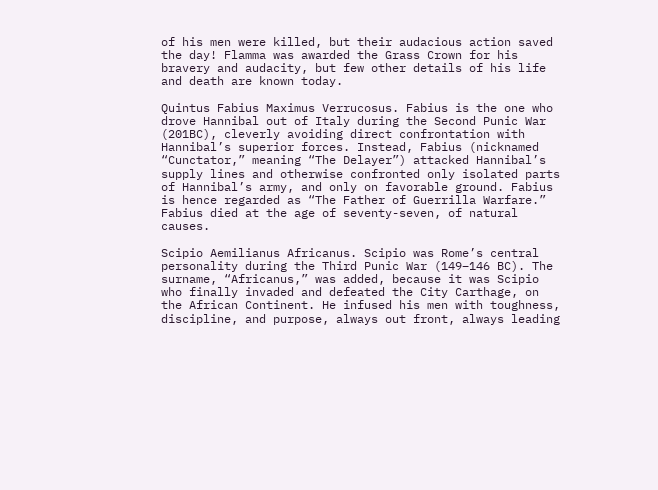of his men were killed, but their audacious action saved the day! Flamma was awarded the Grass Crown for his bravery and audacity, but few other details of his life and death are known today.

Quintus Fabius Maximus Verrucosus. Fabius is the one who drove Hannibal out of Italy during the Second Punic War (201BC), cleverly avoiding direct confrontation with Hannibal’s superior forces. Instead, Fabius (nicknamed “Cunctator,” meaning “The Delayer”) attacked Hannibal’s supply lines and otherwise confronted only isolated parts of Hannibal’s army, and only on favorable ground. Fabius is hence regarded as “The Father of Guerrilla Warfare.” Fabius died at the age of seventy-seven, of natural causes.

Scipio Aemilianus Africanus. Scipio was Rome’s central personality during the Third Punic War (149–146 BC). The surname, “Africanus,” was added, because it was Scipio who finally invaded and defeated the City Carthage, on the African Continent. He infused his men with toughness, discipline, and purpose, always out front, always leading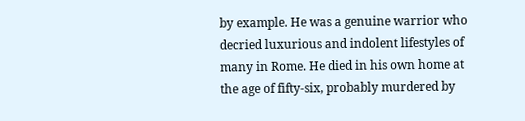by example. He was a genuine warrior who decried luxurious and indolent lifestyles of many in Rome. He died in his own home at the age of fifty-six, probably murdered by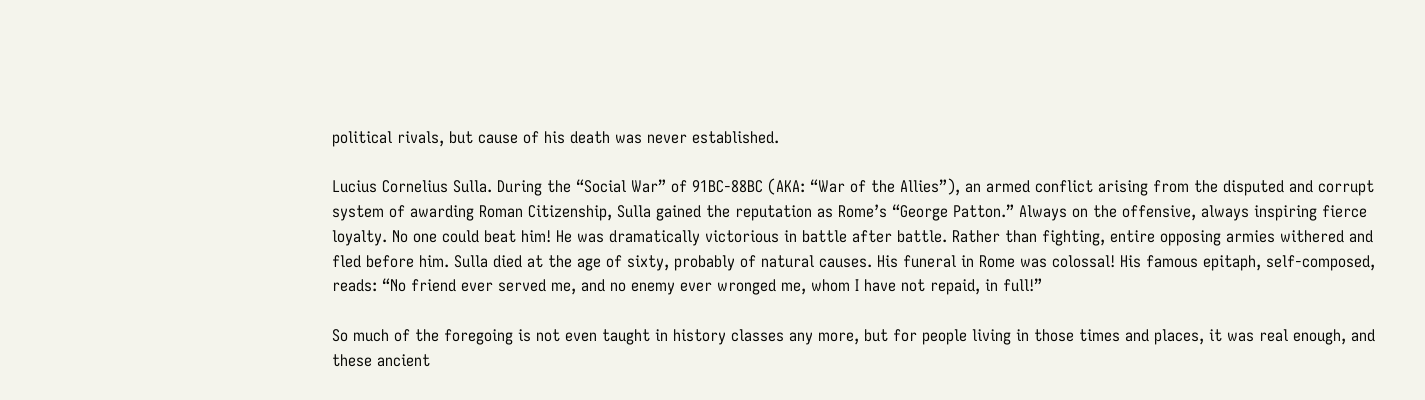political rivals, but cause of his death was never established.

Lucius Cornelius Sulla. During the “Social War” of 91BC-88BC (AKA: “War of the Allies”), an armed conflict arising from the disputed and corrupt system of awarding Roman Citizenship, Sulla gained the reputation as Rome’s “George Patton.” Always on the offensive, always inspiring fierce loyalty. No one could beat him! He was dramatically victorious in battle after battle. Rather than fighting, entire opposing armies withered and fled before him. Sulla died at the age of sixty, probably of natural causes. His funeral in Rome was colossal! His famous epitaph, self-composed, reads: “No friend ever served me, and no enemy ever wronged me, whom I have not repaid, in full!”

So much of the foregoing is not even taught in history classes any more, but for people living in those times and places, it was real enough, and these ancient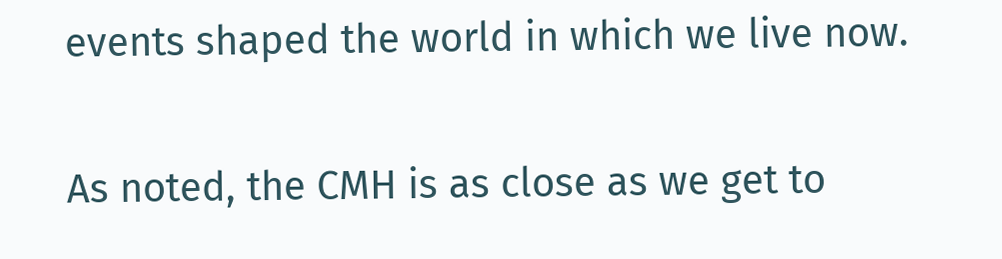events shaped the world in which we live now.

As noted, the CMH is as close as we get to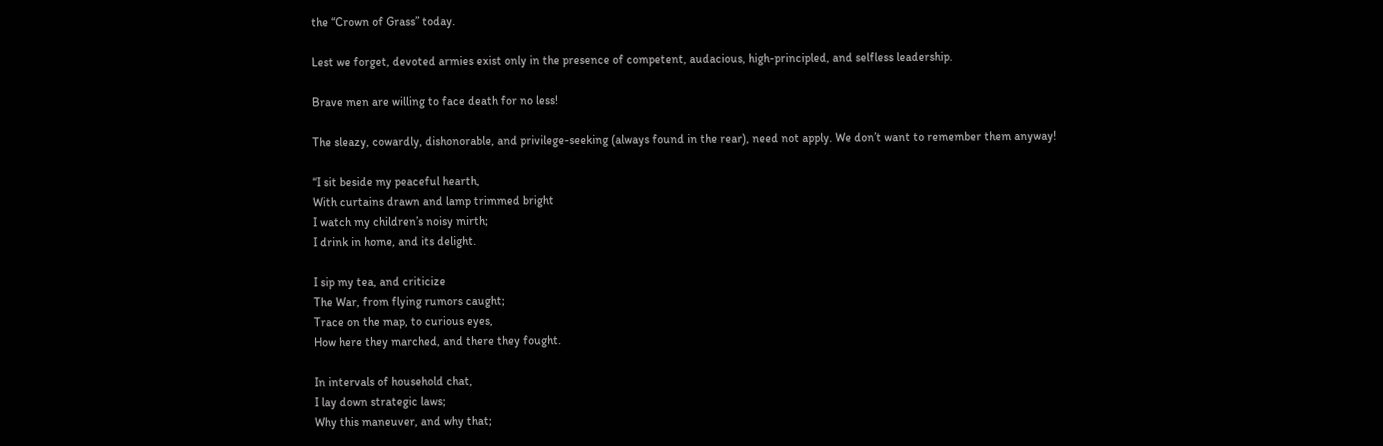the “Crown of Grass” today.

Lest we forget, devoted armies exist only in the presence of competent, audacious, high-principled, and selfless leadership.

Brave men are willing to face death for no less!

The sleazy, cowardly, dishonorable, and privilege-seeking (always found in the rear), need not apply. We don’t want to remember them anyway!

“I sit beside my peaceful hearth,
With curtains drawn and lamp trimmed bright
I watch my children’s noisy mirth;
I drink in home, and its delight.

I sip my tea, and criticize
The War, from flying rumors caught;
Trace on the map, to curious eyes,
How here they marched, and there they fought.

In intervals of household chat,
I lay down strategic laws;
Why this maneuver, and why that;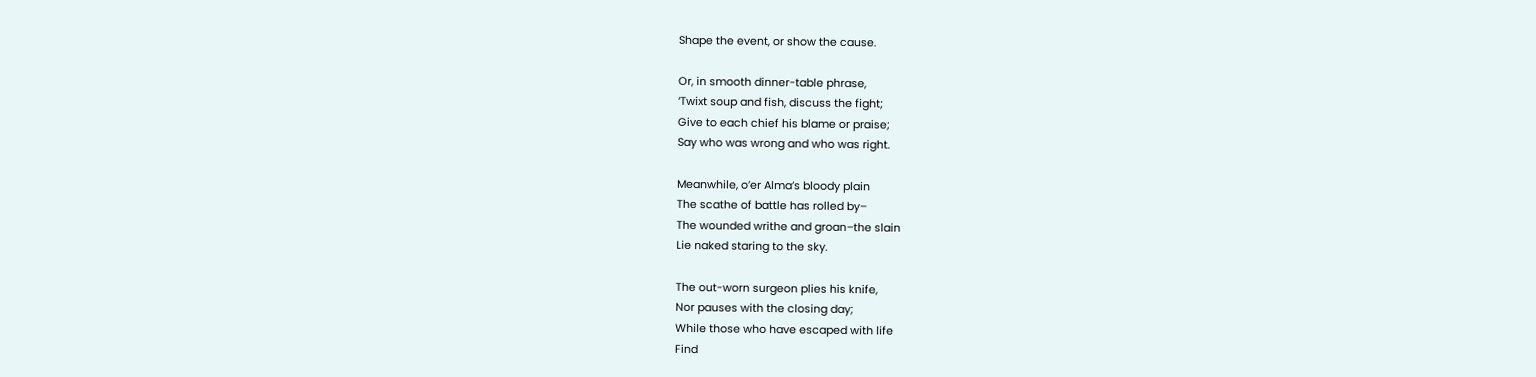Shape the event, or show the cause.

Or, in smooth dinner-table phrase,
‘Twixt soup and fish, discuss the fight;
Give to each chief his blame or praise;
Say who was wrong and who was right.

Meanwhile, o’er Alma’s bloody plain
The scathe of battle has rolled by–
The wounded writhe and groan–the slain
Lie naked staring to the sky.

The out-worn surgeon plies his knife,
Nor pauses with the closing day;
While those who have escaped with life
Find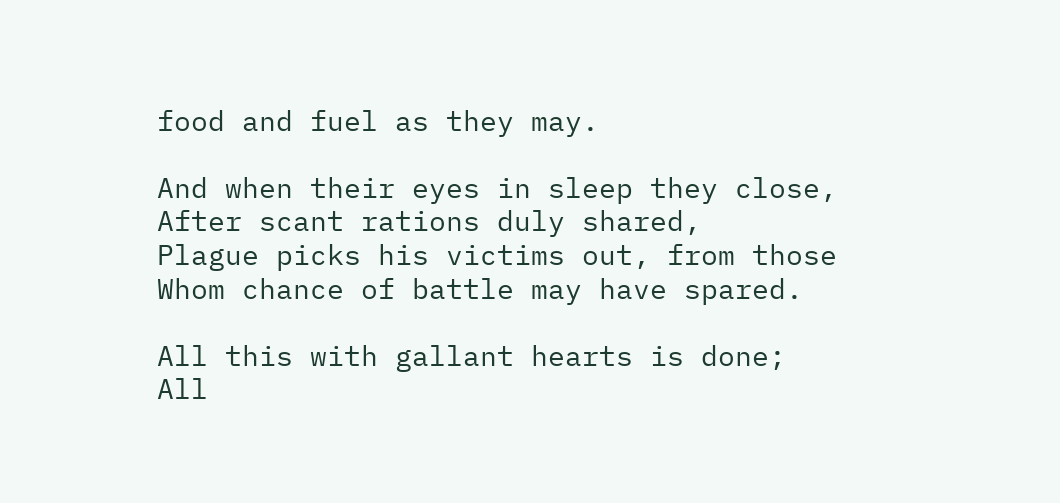food and fuel as they may.

And when their eyes in sleep they close,
After scant rations duly shared,
Plague picks his victims out, from those
Whom chance of battle may have spared.

All this with gallant hearts is done;
All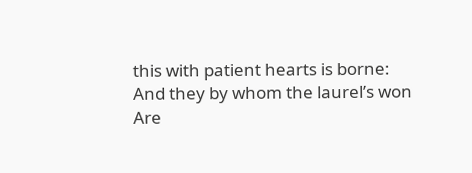this with patient hearts is borne:
And they by whom the laurel’s won
Are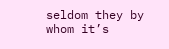seldom they by whom it’s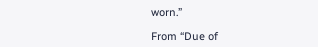worn.”

From “Due of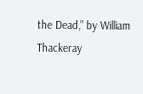the Dead,” by William Thackeray